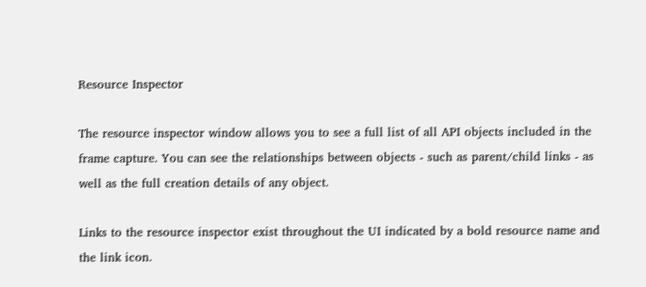Resource Inspector

The resource inspector window allows you to see a full list of all API objects included in the frame capture. You can see the relationships between objects - such as parent/child links - as well as the full creation details of any object.

Links to the resource inspector exist throughout the UI indicated by a bold resource name and the link icon.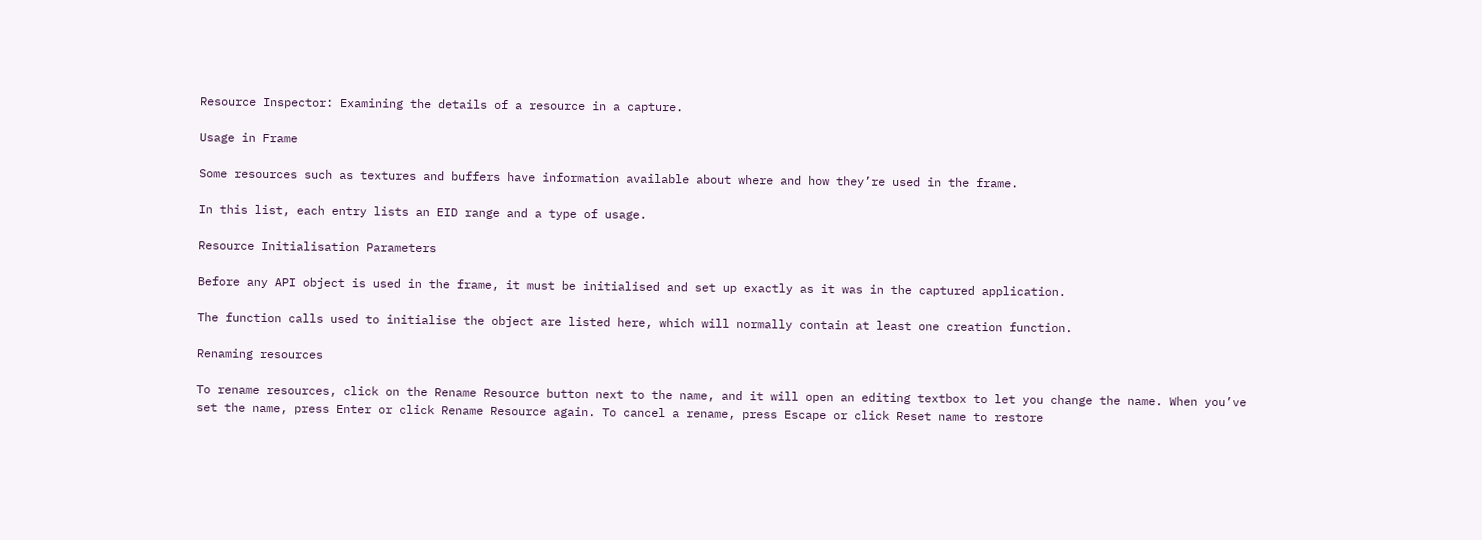Resource Inspector: Examining the details of a resource in a capture.

Usage in Frame

Some resources such as textures and buffers have information available about where and how they’re used in the frame.

In this list, each entry lists an EID range and a type of usage.

Resource Initialisation Parameters

Before any API object is used in the frame, it must be initialised and set up exactly as it was in the captured application.

The function calls used to initialise the object are listed here, which will normally contain at least one creation function.

Renaming resources

To rename resources, click on the Rename Resource button next to the name, and it will open an editing textbox to let you change the name. When you’ve set the name, press Enter or click Rename Resource again. To cancel a rename, press Escape or click Reset name to restore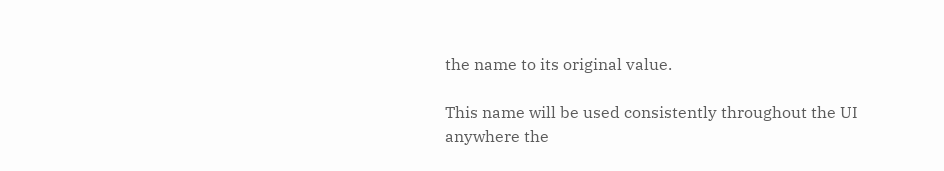the name to its original value.

This name will be used consistently throughout the UI anywhere the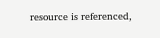resource is referenced,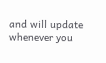and will update whenever you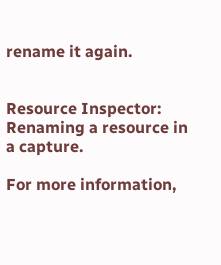rename it again.


Resource Inspector: Renaming a resource in a capture.

For more information,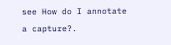see How do I annotate a capture?.